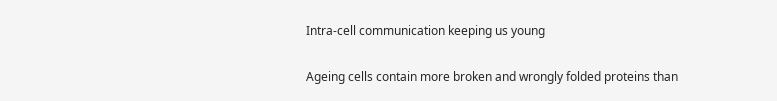Intra-cell communication keeping us young

Ageing cells contain more broken and wrongly folded proteins than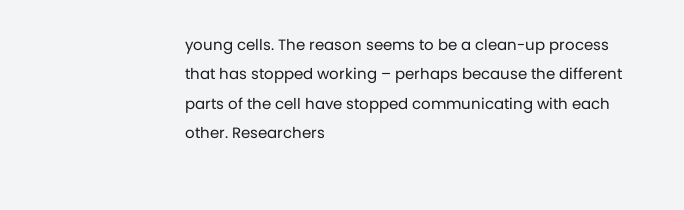young cells. The reason seems to be a clean-up process that has stopped working – perhaps because the different parts of the cell have stopped communicating with each other. Researchers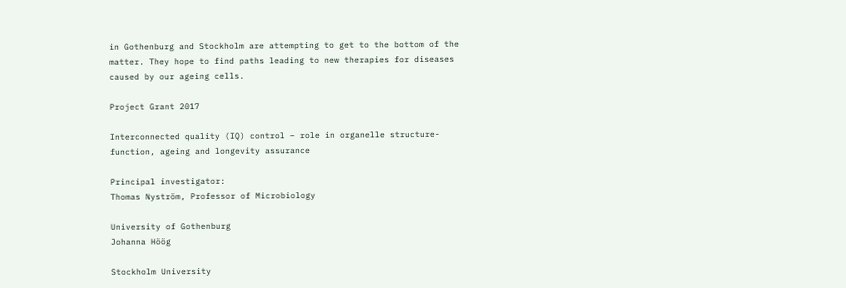in Gothenburg and Stockholm are attempting to get to the bottom of the matter. They hope to find paths leading to new therapies for diseases caused by our ageing cells.

Project Grant 2017

Interconnected quality (IQ) control – role in organelle structure-function, ageing and longevity assurance

Principal investigator:
Thomas Nyström, Professor of Microbiology

University of Gothenburg
Johanna Höög

Stockholm University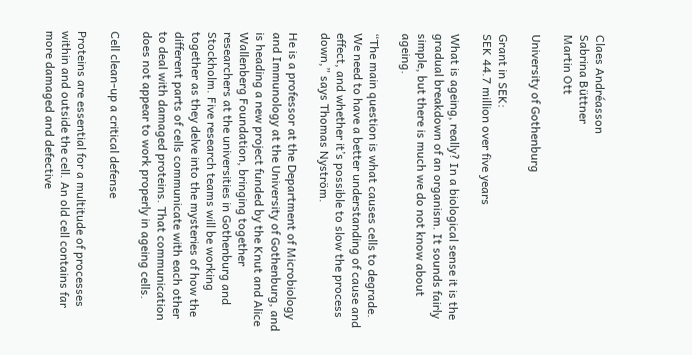Claes Andréasson
Sabrina Büttner
Martin Ott

University of Gothenburg

Grant in SEK:
SEK 44.7 million over five years

What is ageing, really? In a biological sense it is the gradual breakdown of an organism. It sounds fairly simple, but there is much we do not know about ageing.

“The main question is what causes cells to degrade. We need to have a better understanding of cause and effect, and whether it’s possible to slow the process down,” says Thomas Nyström.

He is a professor at the Department of Microbiology and Immunology at the University of Gothenburg, and is heading a new project funded by the Knut and Alice Wallenberg Foundation, bringing together researchers at the universities in Gothenburg and Stockholm. Five research teams will be working together as they delve into the mysteries of how the different parts of cells communicate with each other to deal with damaged proteins. That communication does not appear to work properly in ageing cells.

Cell clean-up a critical defense

Proteins are essential for a multitude of processes within and outside the cell. An old cell contains far more damaged and defective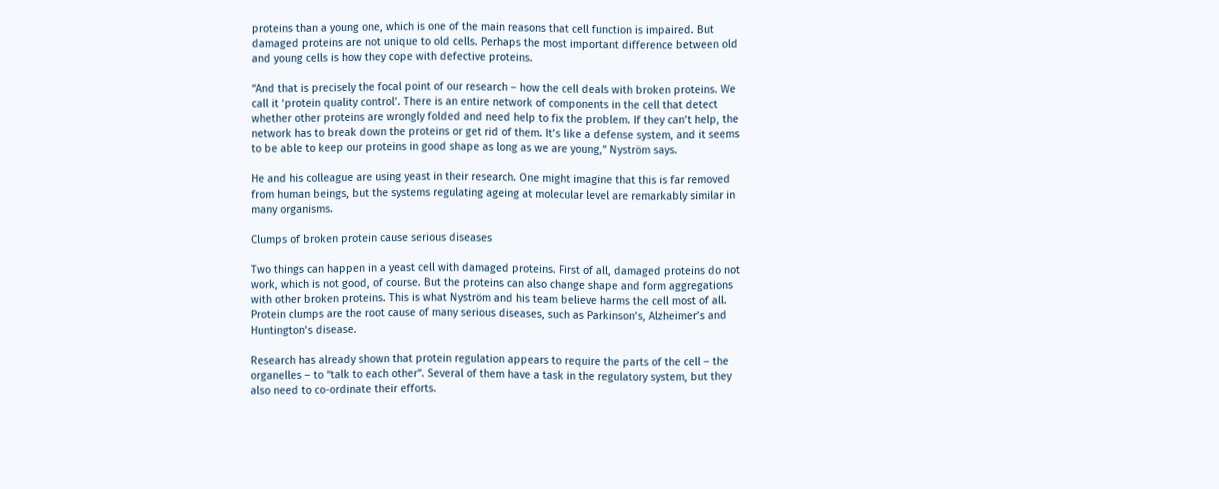proteins than a young one, which is one of the main reasons that cell function is impaired. But damaged proteins are not unique to old cells. Perhaps the most important difference between old and young cells is how they cope with defective proteins.

“And that is precisely the focal point of our research – how the cell deals with broken proteins. We call it ‘protein quality control’. There is an entire network of components in the cell that detect whether other proteins are wrongly folded and need help to fix the problem. If they can’t help, the network has to break down the proteins or get rid of them. It’s like a defense system, and it seems to be able to keep our proteins in good shape as long as we are young,” Nyström says.

He and his colleague are using yeast in their research. One might imagine that this is far removed from human beings, but the systems regulating ageing at molecular level are remarkably similar in many organisms.

Clumps of broken protein cause serious diseases

Two things can happen in a yeast cell with damaged proteins. First of all, damaged proteins do not work, which is not good, of course. But the proteins can also change shape and form aggregations with other broken proteins. This is what Nyström and his team believe harms the cell most of all. Protein clumps are the root cause of many serious diseases, such as Parkinson’s, Alzheimer’s and Huntington’s disease.

Research has already shown that protein regulation appears to require the parts of the cell – the organelles – to “talk to each other”. Several of them have a task in the regulatory system, but they also need to co-ordinate their efforts.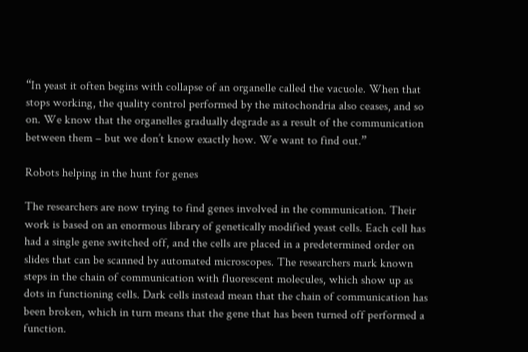“In yeast it often begins with collapse of an organelle called the vacuole. When that stops working, the quality control performed by the mitochondria also ceases, and so on. We know that the organelles gradually degrade as a result of the communication between them – but we don’t know exactly how. We want to find out.”

Robots helping in the hunt for genes

The researchers are now trying to find genes involved in the communication. Their work is based on an enormous library of genetically modified yeast cells. Each cell has had a single gene switched off, and the cells are placed in a predetermined order on slides that can be scanned by automated microscopes. The researchers mark known steps in the chain of communication with fluorescent molecules, which show up as dots in functioning cells. Dark cells instead mean that the chain of communication has been broken, which in turn means that the gene that has been turned off performed a function.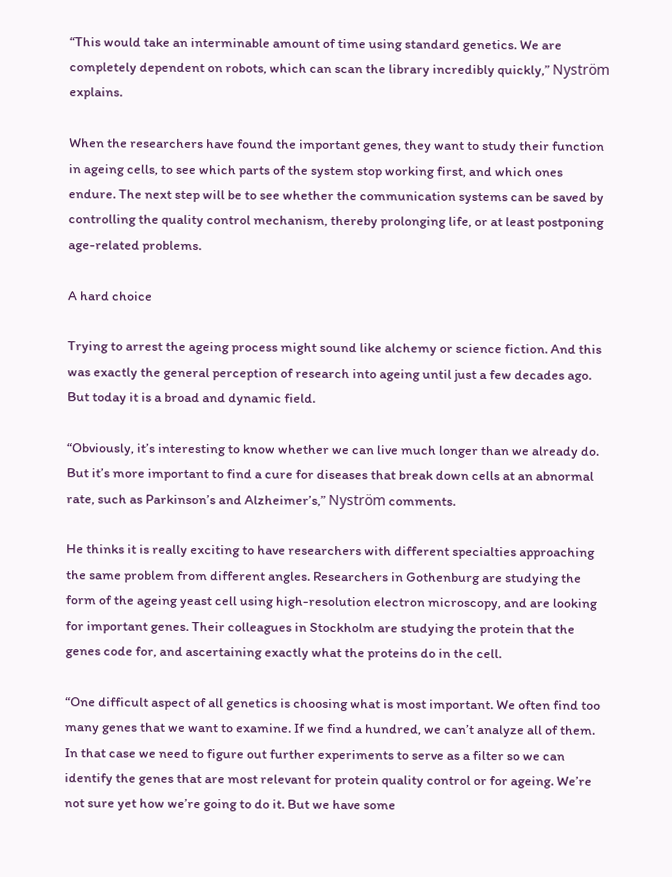“This would take an interminable amount of time using standard genetics. We are completely dependent on robots, which can scan the library incredibly quickly,” Nyström explains.

When the researchers have found the important genes, they want to study their function in ageing cells, to see which parts of the system stop working first, and which ones endure. The next step will be to see whether the communication systems can be saved by controlling the quality control mechanism, thereby prolonging life, or at least postponing age-related problems.

A hard choice

Trying to arrest the ageing process might sound like alchemy or science fiction. And this was exactly the general perception of research into ageing until just a few decades ago. But today it is a broad and dynamic field.

“Obviously, it’s interesting to know whether we can live much longer than we already do. But it’s more important to find a cure for diseases that break down cells at an abnormal rate, such as Parkinson’s and Alzheimer’s,” Nyström comments.

He thinks it is really exciting to have researchers with different specialties approaching the same problem from different angles. Researchers in Gothenburg are studying the form of the ageing yeast cell using high-resolution electron microscopy, and are looking for important genes. Their colleagues in Stockholm are studying the protein that the genes code for, and ascertaining exactly what the proteins do in the cell.

“One difficult aspect of all genetics is choosing what is most important. We often find too many genes that we want to examine. If we find a hundred, we can’t analyze all of them. In that case we need to figure out further experiments to serve as a filter so we can identify the genes that are most relevant for protein quality control or for ageing. We’re not sure yet how we’re going to do it. But we have some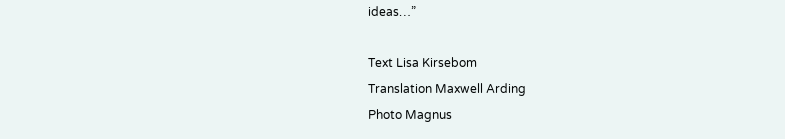ideas…”

Text Lisa Kirsebom
Translation Maxwell Arding
Photo Magnus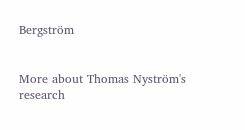Bergström


More about Thomas Nyström's research